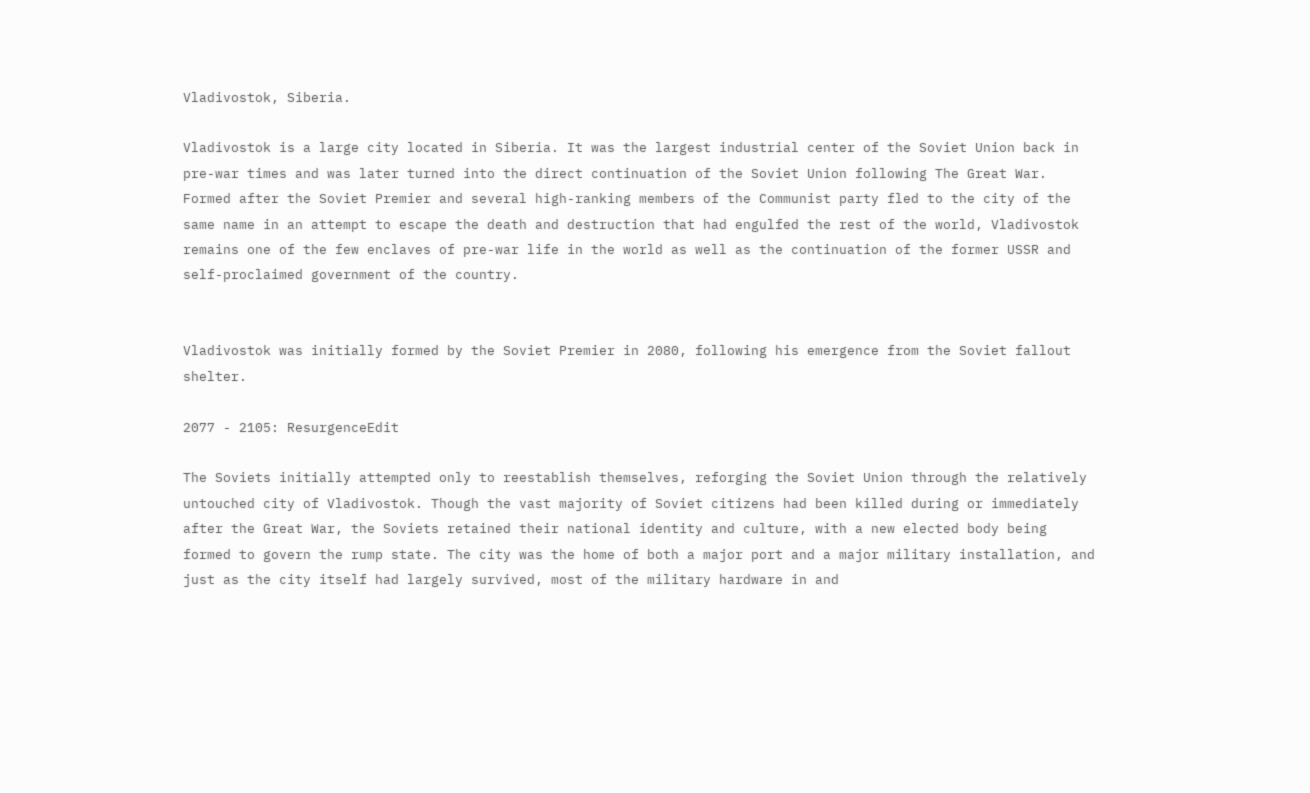Vladivostok, Siberia.

Vladivostok is a large city located in Siberia. It was the largest industrial center of the Soviet Union back in pre-war times and was later turned into the direct continuation of the Soviet Union following The Great War. Formed after the Soviet Premier and several high-ranking members of the Communist party fled to the city of the same name in an attempt to escape the death and destruction that had engulfed the rest of the world, Vladivostok remains one of the few enclaves of pre-war life in the world as well as the continuation of the former USSR and self-proclaimed government of the country.


Vladivostok was initially formed by the Soviet Premier in 2080, following his emergence from the Soviet fallout shelter.

2077 - 2105: ResurgenceEdit

The Soviets initially attempted only to reestablish themselves, reforging the Soviet Union through the relatively untouched city of Vladivostok. Though the vast majority of Soviet citizens had been killed during or immediately after the Great War, the Soviets retained their national identity and culture, with a new elected body being formed to govern the rump state. The city was the home of both a major port and a major military installation, and just as the city itself had largely survived, most of the military hardware in and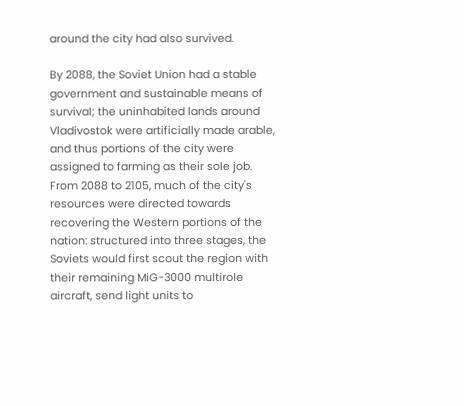around the city had also survived.

By 2088, the Soviet Union had a stable government and sustainable means of survival; the uninhabited lands around Vladivostok were artificially made arable, and thus portions of the city were assigned to farming as their sole job. From 2088 to 2105, much of the city's resources were directed towards recovering the Western portions of the nation: structured into three stages, the Soviets would first scout the region with their remaining MiG-3000 multirole aircraft, send light units to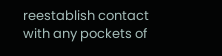reestablish contact with any pockets of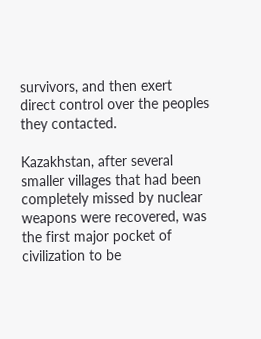survivors, and then exert direct control over the peoples they contacted.

Kazakhstan, after several smaller villages that had been completely missed by nuclear weapons were recovered, was the first major pocket of civilization to be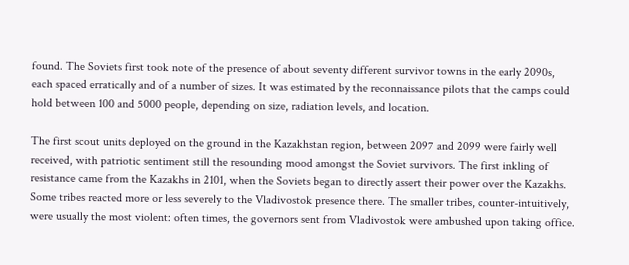found. The Soviets first took note of the presence of about seventy different survivor towns in the early 2090s, each spaced erratically and of a number of sizes. It was estimated by the reconnaissance pilots that the camps could hold between 100 and 5000 people, depending on size, radiation levels, and location.

The first scout units deployed on the ground in the Kazakhstan region, between 2097 and 2099 were fairly well received, with patriotic sentiment still the resounding mood amongst the Soviet survivors. The first inkling of resistance came from the Kazakhs in 2101, when the Soviets began to directly assert their power over the Kazakhs. Some tribes reacted more or less severely to the Vladivostok presence there. The smaller tribes, counter-intuitively, were usually the most violent: often times, the governors sent from Vladivostok were ambushed upon taking office.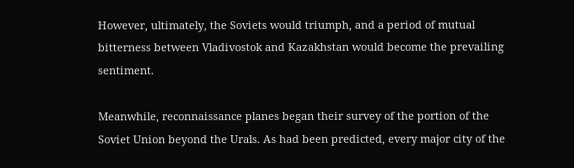However, ultimately, the Soviets would triumph, and a period of mutual bitterness between Vladivostok and Kazakhstan would become the prevailing sentiment.

Meanwhile, reconnaissance planes began their survey of the portion of the Soviet Union beyond the Urals. As had been predicted, every major city of the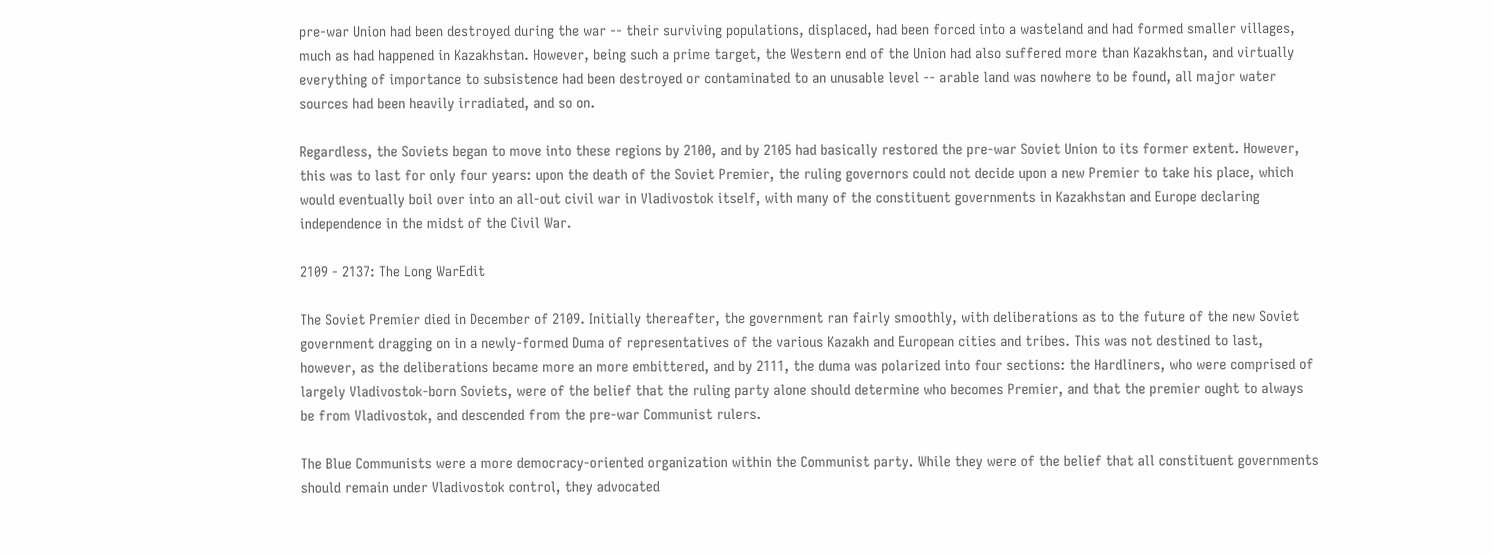pre-war Union had been destroyed during the war -- their surviving populations, displaced, had been forced into a wasteland and had formed smaller villages, much as had happened in Kazakhstan. However, being such a prime target, the Western end of the Union had also suffered more than Kazakhstan, and virtually everything of importance to subsistence had been destroyed or contaminated to an unusable level -- arable land was nowhere to be found, all major water sources had been heavily irradiated, and so on.

Regardless, the Soviets began to move into these regions by 2100, and by 2105 had basically restored the pre-war Soviet Union to its former extent. However, this was to last for only four years: upon the death of the Soviet Premier, the ruling governors could not decide upon a new Premier to take his place, which would eventually boil over into an all-out civil war in Vladivostok itself, with many of the constituent governments in Kazakhstan and Europe declaring independence in the midst of the Civil War.

2109 - 2137: The Long WarEdit

The Soviet Premier died in December of 2109. Initially thereafter, the government ran fairly smoothly, with deliberations as to the future of the new Soviet government dragging on in a newly-formed Duma of representatives of the various Kazakh and European cities and tribes. This was not destined to last, however, as the deliberations became more an more embittered, and by 2111, the duma was polarized into four sections: the Hardliners, who were comprised of largely Vladivostok-born Soviets, were of the belief that the ruling party alone should determine who becomes Premier, and that the premier ought to always be from Vladivostok, and descended from the pre-war Communist rulers.

The Blue Communists were a more democracy-oriented organization within the Communist party. While they were of the belief that all constituent governments should remain under Vladivostok control, they advocated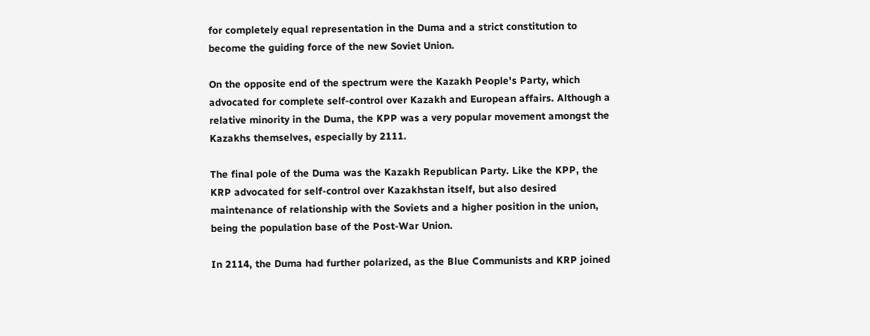for completely equal representation in the Duma and a strict constitution to become the guiding force of the new Soviet Union.

On the opposite end of the spectrum were the Kazakh People's Party, which advocated for complete self-control over Kazakh and European affairs. Although a relative minority in the Duma, the KPP was a very popular movement amongst the Kazakhs themselves, especially by 2111.

The final pole of the Duma was the Kazakh Republican Party. Like the KPP, the KRP advocated for self-control over Kazakhstan itself, but also desired maintenance of relationship with the Soviets and a higher position in the union, being the population base of the Post-War Union.

In 2114, the Duma had further polarized, as the Blue Communists and KRP joined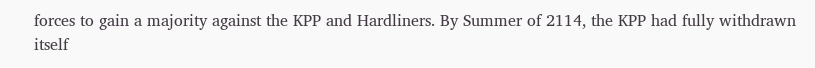forces to gain a majority against the KPP and Hardliners. By Summer of 2114, the KPP had fully withdrawn itself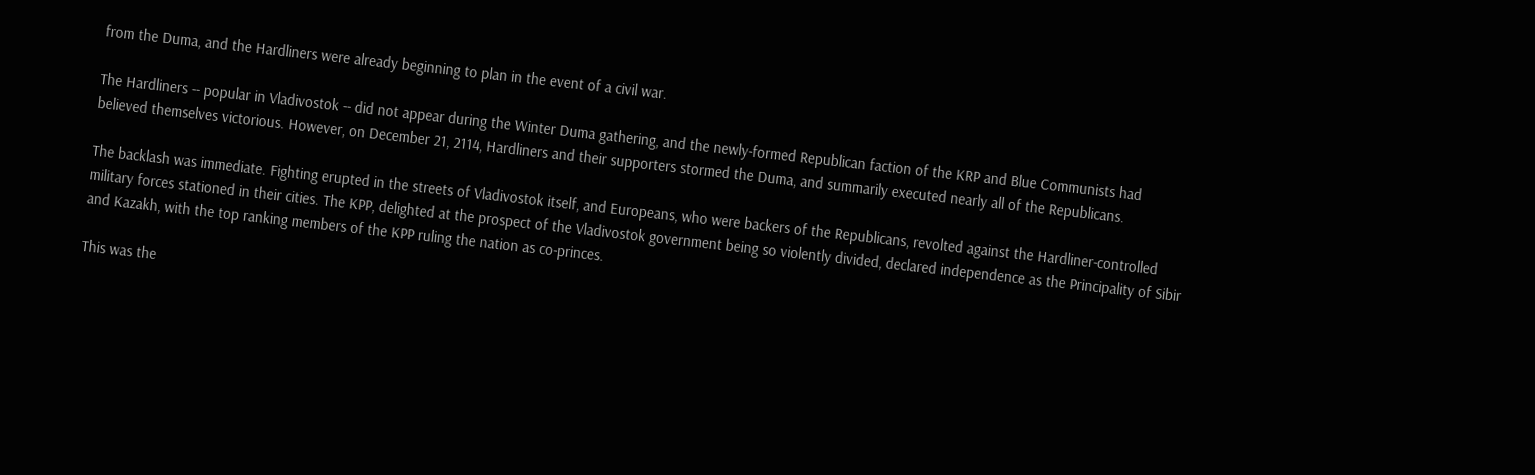from the Duma, and the Hardliners were already beginning to plan in the event of a civil war.

The Hardliners -- popular in Vladivostok -- did not appear during the Winter Duma gathering, and the newly-formed Republican faction of the KRP and Blue Communists had believed themselves victorious. However, on December 21, 2114, Hardliners and their supporters stormed the Duma, and summarily executed nearly all of the Republicans.

The backlash was immediate. Fighting erupted in the streets of Vladivostok itself, and Europeans, who were backers of the Republicans, revolted against the Hardliner-controlled military forces stationed in their cities. The KPP, delighted at the prospect of the Vladivostok government being so violently divided, declared independence as the Principality of Sibir and Kazakh, with the top ranking members of the KPP ruling the nation as co-princes.

This was the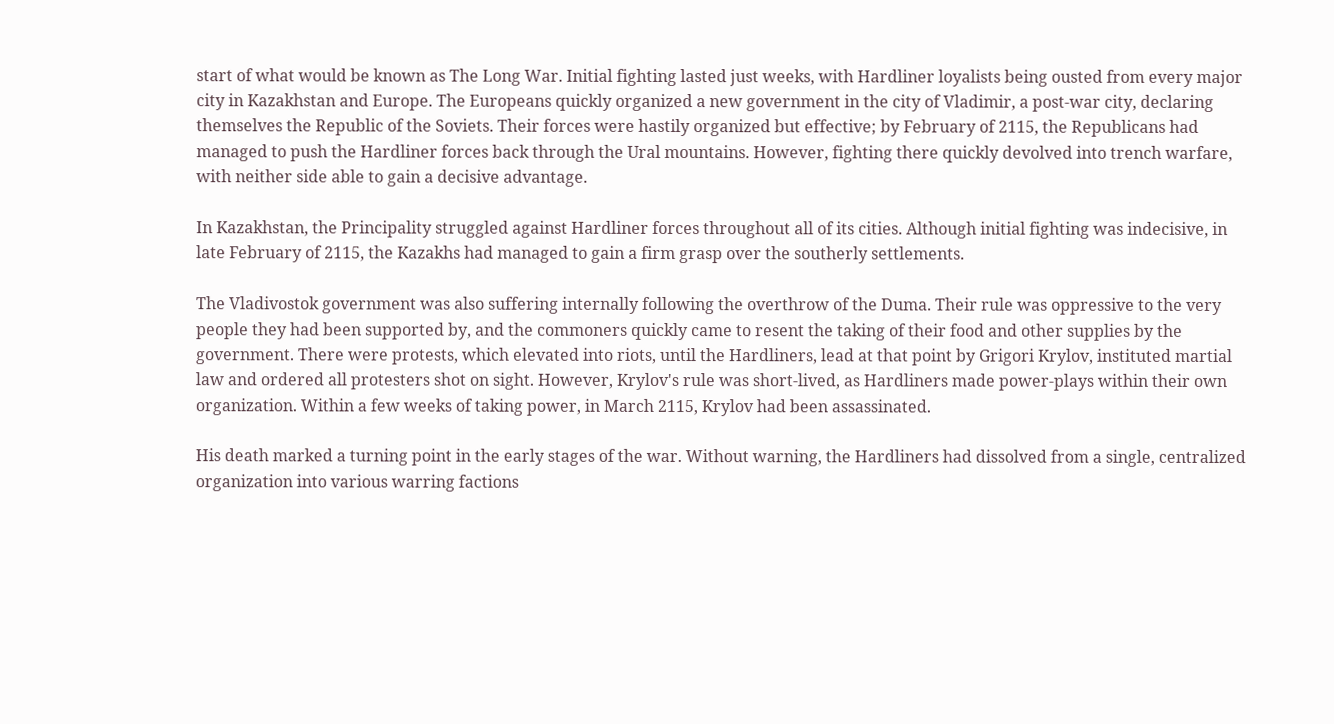start of what would be known as The Long War. Initial fighting lasted just weeks, with Hardliner loyalists being ousted from every major city in Kazakhstan and Europe. The Europeans quickly organized a new government in the city of Vladimir, a post-war city, declaring themselves the Republic of the Soviets. Their forces were hastily organized but effective; by February of 2115, the Republicans had managed to push the Hardliner forces back through the Ural mountains. However, fighting there quickly devolved into trench warfare, with neither side able to gain a decisive advantage.

In Kazakhstan, the Principality struggled against Hardliner forces throughout all of its cities. Although initial fighting was indecisive, in late February of 2115, the Kazakhs had managed to gain a firm grasp over the southerly settlements.

The Vladivostok government was also suffering internally following the overthrow of the Duma. Their rule was oppressive to the very people they had been supported by, and the commoners quickly came to resent the taking of their food and other supplies by the government. There were protests, which elevated into riots, until the Hardliners, lead at that point by Grigori Krylov, instituted martial law and ordered all protesters shot on sight. However, Krylov's rule was short-lived, as Hardliners made power-plays within their own organization. Within a few weeks of taking power, in March 2115, Krylov had been assassinated.

His death marked a turning point in the early stages of the war. Without warning, the Hardliners had dissolved from a single, centralized organization into various warring factions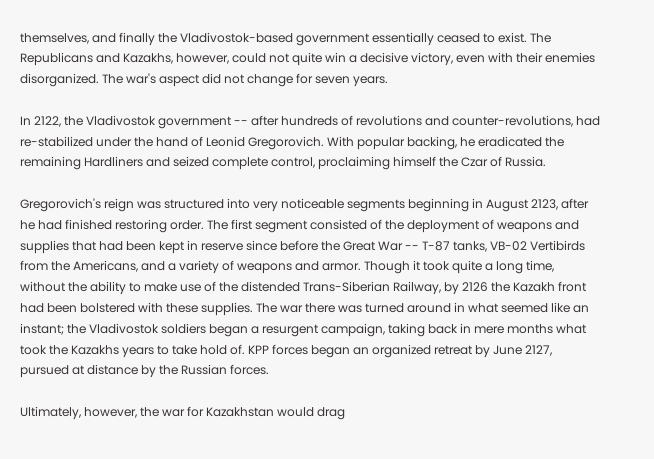themselves, and finally the Vladivostok-based government essentially ceased to exist. The Republicans and Kazakhs, however, could not quite win a decisive victory, even with their enemies disorganized. The war's aspect did not change for seven years.

In 2122, the Vladivostok government -- after hundreds of revolutions and counter-revolutions, had re-stabilized under the hand of Leonid Gregorovich. With popular backing, he eradicated the remaining Hardliners and seized complete control, proclaiming himself the Czar of Russia.

Gregorovich's reign was structured into very noticeable segments beginning in August 2123, after he had finished restoring order. The first segment consisted of the deployment of weapons and supplies that had been kept in reserve since before the Great War -- T-87 tanks, VB-02 Vertibirds from the Americans, and a variety of weapons and armor. Though it took quite a long time, without the ability to make use of the distended Trans-Siberian Railway, by 2126 the Kazakh front had been bolstered with these supplies. The war there was turned around in what seemed like an instant; the Vladivostok soldiers began a resurgent campaign, taking back in mere months what took the Kazakhs years to take hold of. KPP forces began an organized retreat by June 2127, pursued at distance by the Russian forces.

Ultimately, however, the war for Kazakhstan would drag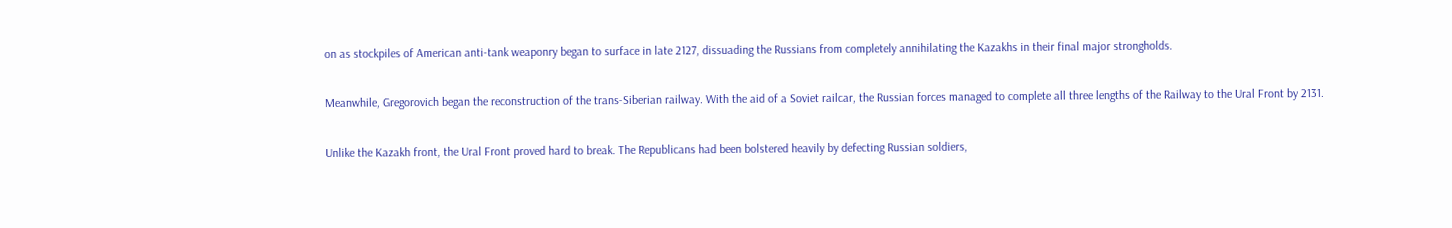on as stockpiles of American anti-tank weaponry began to surface in late 2127, dissuading the Russians from completely annihilating the Kazakhs in their final major strongholds.

Meanwhile, Gregorovich began the reconstruction of the trans-Siberian railway. With the aid of a Soviet railcar, the Russian forces managed to complete all three lengths of the Railway to the Ural Front by 2131.

Unlike the Kazakh front, the Ural Front proved hard to break. The Republicans had been bolstered heavily by defecting Russian soldiers,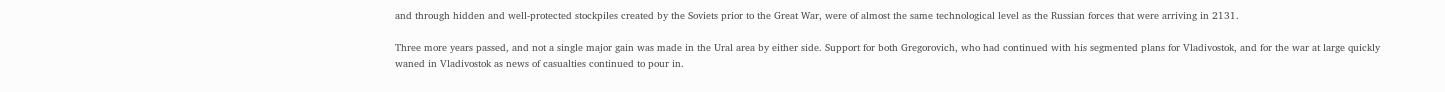and through hidden and well-protected stockpiles created by the Soviets prior to the Great War, were of almost the same technological level as the Russian forces that were arriving in 2131.

Three more years passed, and not a single major gain was made in the Ural area by either side. Support for both Gregorovich, who had continued with his segmented plans for Vladivostok, and for the war at large quickly waned in Vladivostok as news of casualties continued to pour in.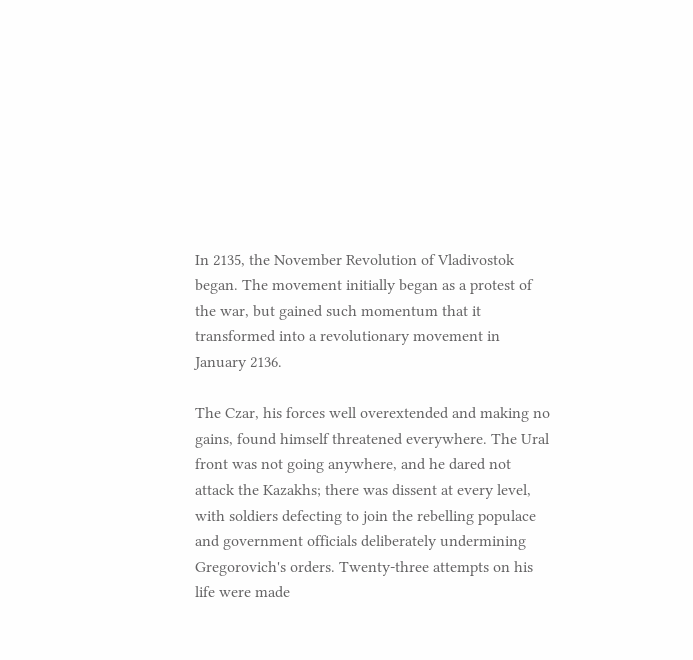In 2135, the November Revolution of Vladivostok began. The movement initially began as a protest of the war, but gained such momentum that it transformed into a revolutionary movement in January 2136.

The Czar, his forces well overextended and making no gains, found himself threatened everywhere. The Ural front was not going anywhere, and he dared not attack the Kazakhs; there was dissent at every level, with soldiers defecting to join the rebelling populace and government officials deliberately undermining Gregorovich's orders. Twenty-three attempts on his life were made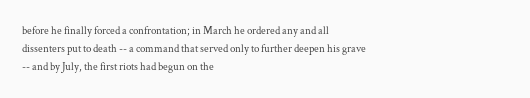before he finally forced a confrontation; in March he ordered any and all dissenters put to death -- a command that served only to further deepen his grave -- and by July, the first riots had begun on the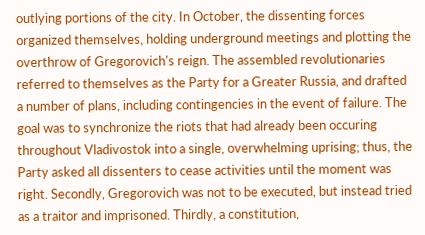outlying portions of the city. In October, the dissenting forces organized themselves, holding underground meetings and plotting the overthrow of Gregorovich's reign. The assembled revolutionaries referred to themselves as the Party for a Greater Russia, and drafted a number of plans, including contingencies in the event of failure. The goal was to synchronize the riots that had already been occuring throughout Vladivostok into a single, overwhelming uprising; thus, the Party asked all dissenters to cease activities until the moment was right. Secondly, Gregorovich was not to be executed, but instead tried as a traitor and imprisoned. Thirdly, a constitution,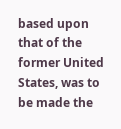based upon that of the former United States, was to be made the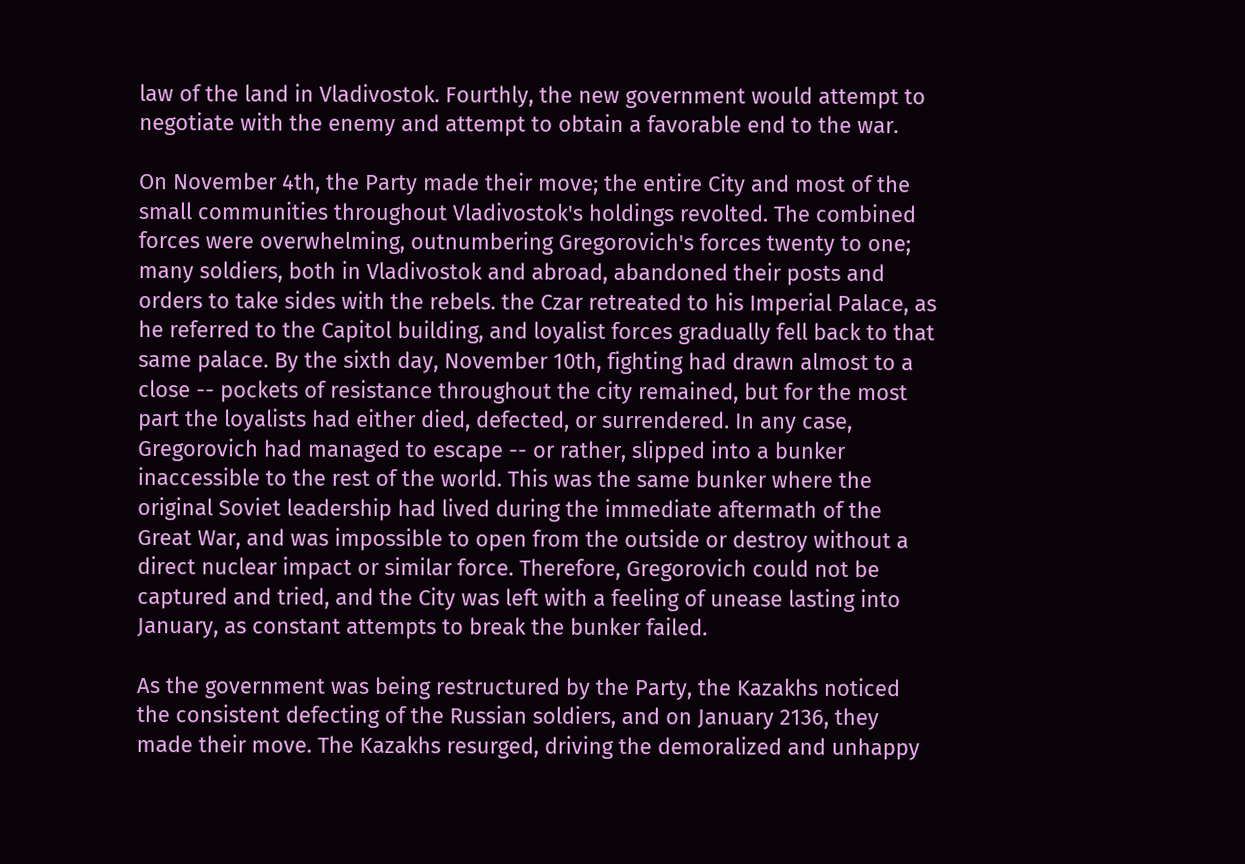law of the land in Vladivostok. Fourthly, the new government would attempt to negotiate with the enemy and attempt to obtain a favorable end to the war.

On November 4th, the Party made their move; the entire City and most of the small communities throughout Vladivostok's holdings revolted. The combined forces were overwhelming, outnumbering Gregorovich's forces twenty to one; many soldiers, both in Vladivostok and abroad, abandoned their posts and orders to take sides with the rebels. the Czar retreated to his Imperial Palace, as he referred to the Capitol building, and loyalist forces gradually fell back to that same palace. By the sixth day, November 10th, fighting had drawn almost to a close -- pockets of resistance throughout the city remained, but for the most part the loyalists had either died, defected, or surrendered. In any case, Gregorovich had managed to escape -- or rather, slipped into a bunker inaccessible to the rest of the world. This was the same bunker where the original Soviet leadership had lived during the immediate aftermath of the Great War, and was impossible to open from the outside or destroy without a direct nuclear impact or similar force. Therefore, Gregorovich could not be captured and tried, and the City was left with a feeling of unease lasting into January, as constant attempts to break the bunker failed.

As the government was being restructured by the Party, the Kazakhs noticed the consistent defecting of the Russian soldiers, and on January 2136, they made their move. The Kazakhs resurged, driving the demoralized and unhappy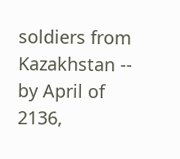soldiers from Kazakhstan -- by April of 2136,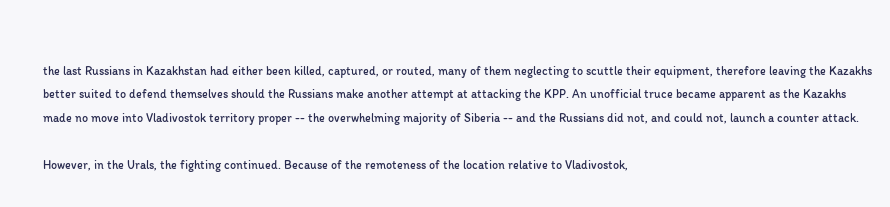the last Russians in Kazakhstan had either been killed, captured, or routed, many of them neglecting to scuttle their equipment, therefore leaving the Kazakhs better suited to defend themselves should the Russians make another attempt at attacking the KPP. An unofficial truce became apparent as the Kazakhs made no move into Vladivostok territory proper -- the overwhelming majority of Siberia -- and the Russians did not, and could not, launch a counter attack.

However, in the Urals, the fighting continued. Because of the remoteness of the location relative to Vladivostok,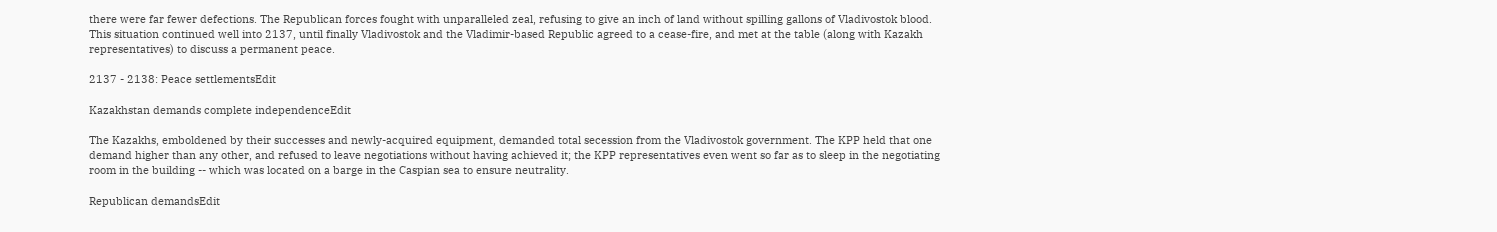there were far fewer defections. The Republican forces fought with unparalleled zeal, refusing to give an inch of land without spilling gallons of Vladivostok blood. This situation continued well into 2137, until finally Vladivostok and the Vladimir-based Republic agreed to a cease-fire, and met at the table (along with Kazakh representatives) to discuss a permanent peace.

2137 - 2138: Peace settlementsEdit

Kazakhstan demands complete independenceEdit

The Kazakhs, emboldened by their successes and newly-acquired equipment, demanded total secession from the Vladivostok government. The KPP held that one demand higher than any other, and refused to leave negotiations without having achieved it; the KPP representatives even went so far as to sleep in the negotiating room in the building -- which was located on a barge in the Caspian sea to ensure neutrality.

Republican demandsEdit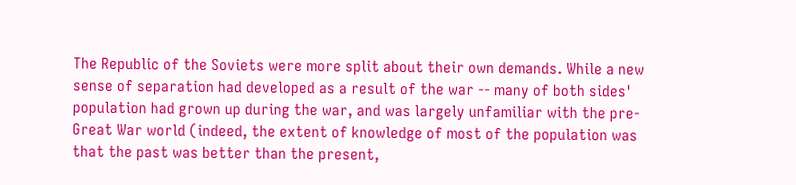The Republic of the Soviets were more split about their own demands. While a new sense of separation had developed as a result of the war -- many of both sides' population had grown up during the war, and was largely unfamiliar with the pre-Great War world (indeed, the extent of knowledge of most of the population was that the past was better than the present,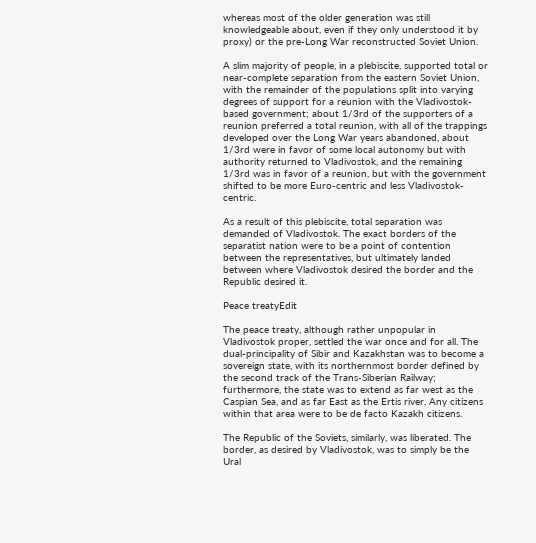whereas most of the older generation was still knowledgeable about, even if they only understood it by proxy) or the pre-Long War reconstructed Soviet Union.

A slim majority of people, in a plebiscite, supported total or near-complete separation from the eastern Soviet Union, with the remainder of the populations split into varying degrees of support for a reunion with the Vladivostok-based government; about 1/3rd of the supporters of a reunion preferred a total reunion, with all of the trappings developed over the Long War years abandoned, about 1/3rd were in favor of some local autonomy but with authority returned to Vladivostok, and the remaining 1/3rd was in favor of a reunion, but with the government shifted to be more Euro-centric and less Vladivostok-centric.

As a result of this plebiscite, total separation was demanded of Vladivostok. The exact borders of the separatist nation were to be a point of contention between the representatives, but ultimately landed between where Vladivostok desired the border and the Republic desired it.

Peace treatyEdit

The peace treaty, although rather unpopular in Vladivostok proper, settled the war once and for all. The dual-principality of Sibir and Kazakhstan was to become a sovereign state, with its northernmost border defined by the second track of the Trans-Siberian Railway; furthermore, the state was to extend as far west as the Caspian Sea, and as far East as the Ertis river. Any citizens within that area were to be de facto Kazakh citizens.

The Republic of the Soviets, similarly, was liberated. The border, as desired by Vladivostok, was to simply be the Ural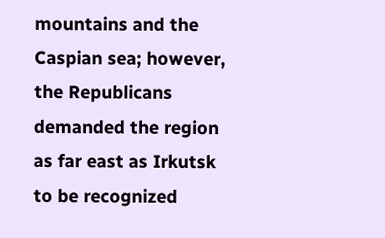mountains and the Caspian sea; however, the Republicans demanded the region as far east as Irkutsk to be recognized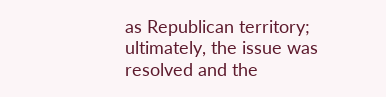as Republican territory; ultimately, the issue was resolved and the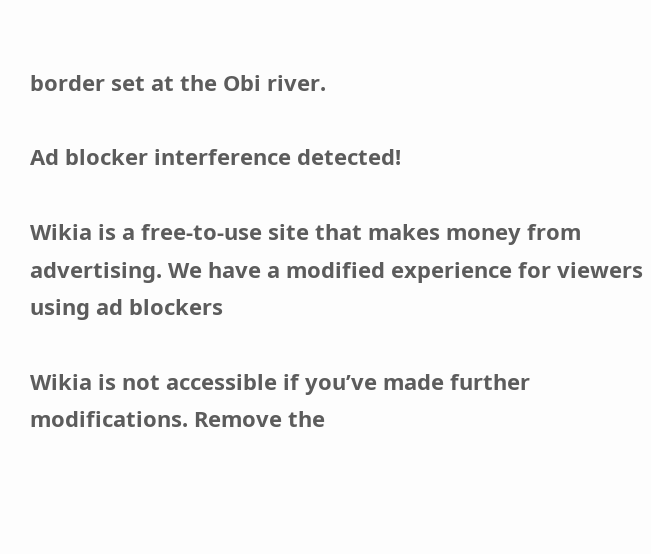border set at the Obi river.

Ad blocker interference detected!

Wikia is a free-to-use site that makes money from advertising. We have a modified experience for viewers using ad blockers

Wikia is not accessible if you’ve made further modifications. Remove the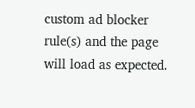custom ad blocker rule(s) and the page will load as expected.